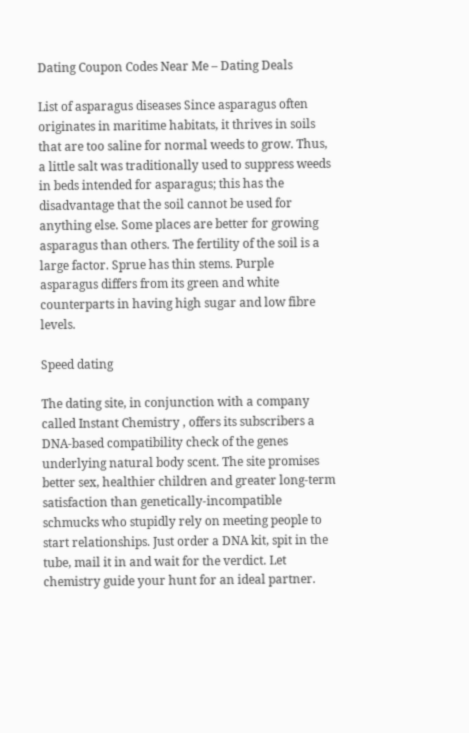Dating Coupon Codes Near Me – Dating Deals

List of asparagus diseases Since asparagus often originates in maritime habitats, it thrives in soils that are too saline for normal weeds to grow. Thus, a little salt was traditionally used to suppress weeds in beds intended for asparagus; this has the disadvantage that the soil cannot be used for anything else. Some places are better for growing asparagus than others. The fertility of the soil is a large factor. Sprue has thin stems. Purple asparagus differs from its green and white counterparts in having high sugar and low fibre levels.

Speed dating

The dating site, in conjunction with a company called Instant Chemistry , offers its subscribers a DNA-based compatibility check of the genes underlying natural body scent. The site promises better sex, healthier children and greater long-term satisfaction than genetically-incompatible schmucks who stupidly rely on meeting people to start relationships. Just order a DNA kit, spit in the tube, mail it in and wait for the verdict. Let chemistry guide your hunt for an ideal partner.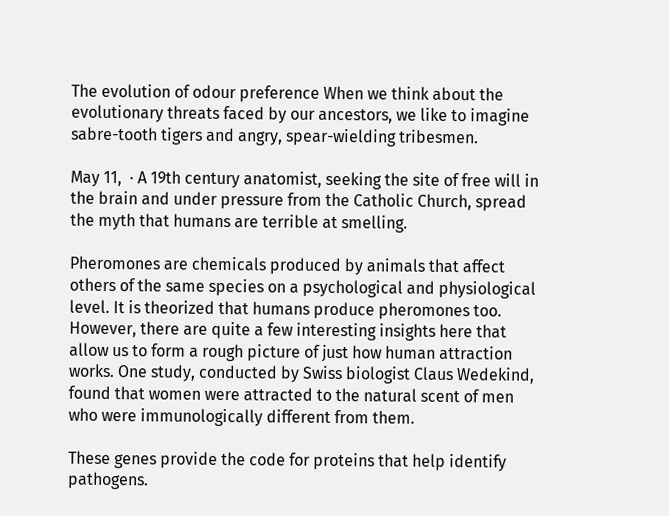The evolution of odour preference When we think about the evolutionary threats faced by our ancestors, we like to imagine sabre-tooth tigers and angry, spear-wielding tribesmen.

May 11,  · A 19th century anatomist, seeking the site of free will in the brain and under pressure from the Catholic Church, spread the myth that humans are terrible at smelling.

Pheromones are chemicals produced by animals that affect others of the same species on a psychological and physiological level. It is theorized that humans produce pheromones too. However, there are quite a few interesting insights here that allow us to form a rough picture of just how human attraction works. One study, conducted by Swiss biologist Claus Wedekind, found that women were attracted to the natural scent of men who were immunologically different from them.

These genes provide the code for proteins that help identify pathogens.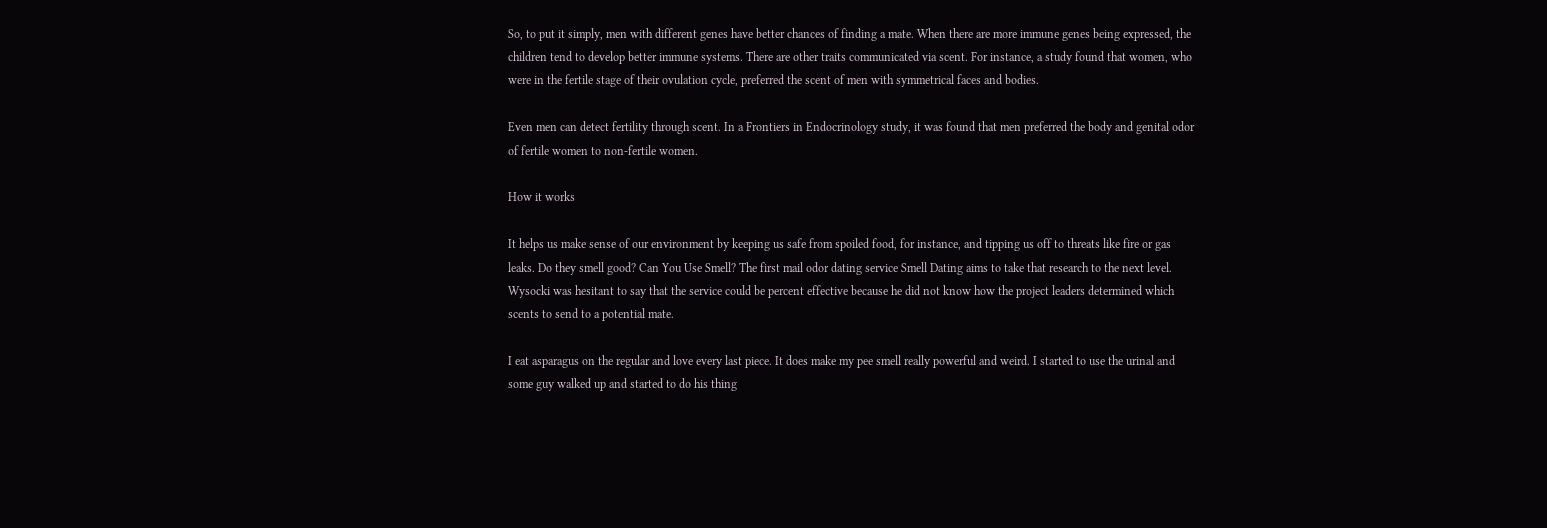So, to put it simply, men with different genes have better chances of finding a mate. When there are more immune genes being expressed, the children tend to develop better immune systems. There are other traits communicated via scent. For instance, a study found that women, who were in the fertile stage of their ovulation cycle, preferred the scent of men with symmetrical faces and bodies.

Even men can detect fertility through scent. In a Frontiers in Endocrinology study, it was found that men preferred the body and genital odor of fertile women to non-fertile women.

How it works

It helps us make sense of our environment by keeping us safe from spoiled food, for instance, and tipping us off to threats like fire or gas leaks. Do they smell good? Can You Use Smell? The first mail odor dating service Smell Dating aims to take that research to the next level. Wysocki was hesitant to say that the service could be percent effective because he did not know how the project leaders determined which scents to send to a potential mate.

I eat asparagus on the regular and love every last piece. It does make my pee smell really powerful and weird. I started to use the urinal and some guy walked up and started to do his thing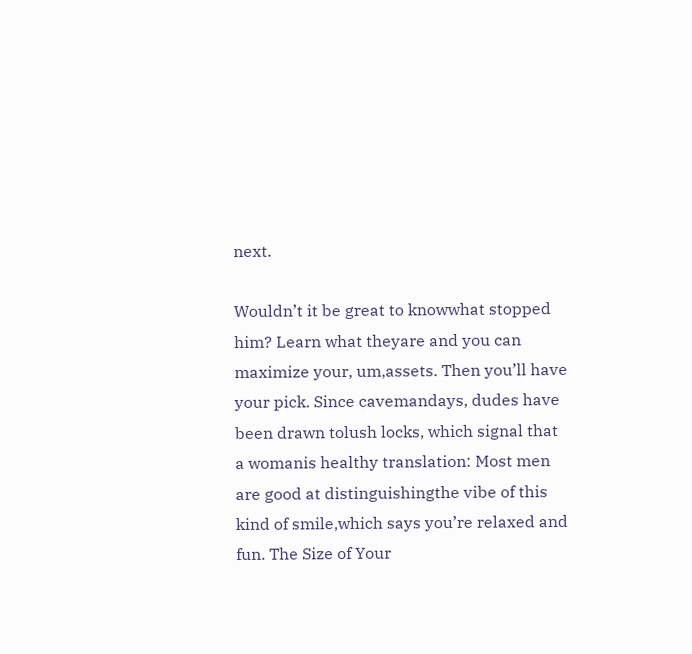next.

Wouldn’t it be great to knowwhat stopped him? Learn what theyare and you can maximize your, um,assets. Then you’ll have your pick. Since cavemandays, dudes have been drawn tolush locks, which signal that a womanis healthy translation: Most men are good at distinguishingthe vibe of this kind of smile,which says you’re relaxed and fun. The Size of Your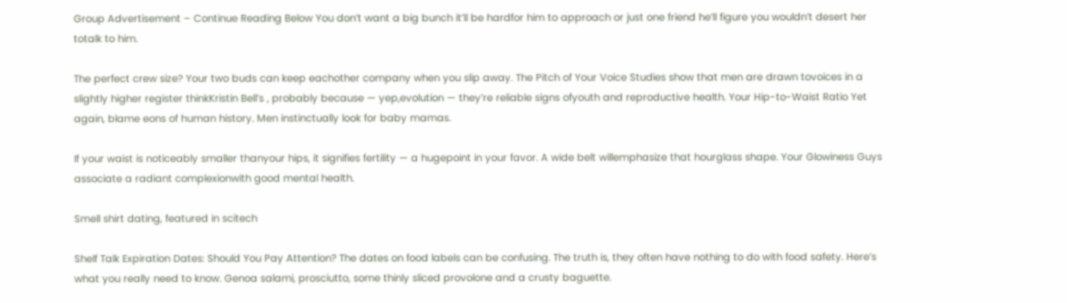Group Advertisement – Continue Reading Below You don’t want a big bunch it’ll be hardfor him to approach or just one friend he’ll figure you wouldn’t desert her totalk to him.

The perfect crew size? Your two buds can keep eachother company when you slip away. The Pitch of Your Voice Studies show that men are drawn tovoices in a slightly higher register thinkKristin Bell’s , probably because — yep,evolution — they’re reliable signs ofyouth and reproductive health. Your Hip-to-Waist Ratio Yet again, blame eons of human history. Men instinctually look for baby mamas.

If your waist is noticeably smaller thanyour hips, it signifies fertility — a hugepoint in your favor. A wide belt willemphasize that hourglass shape. Your Glowiness Guys associate a radiant complexionwith good mental health.

Smell shirt dating, featured in scitech

Shelf Talk Expiration Dates: Should You Pay Attention? The dates on food labels can be confusing. The truth is, they often have nothing to do with food safety. Here’s what you really need to know. Genoa salami, prosciutto, some thinly sliced provolone and a crusty baguette.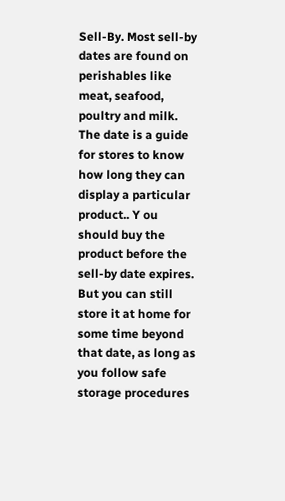Sell-By. Most sell-by dates are found on perishables like meat, seafood, poultry and milk. The date is a guide for stores to know how long they can display a particular product.. Y ou should buy the product before the sell-by date expires. But you can still store it at home for some time beyond that date, as long as you follow safe storage procedures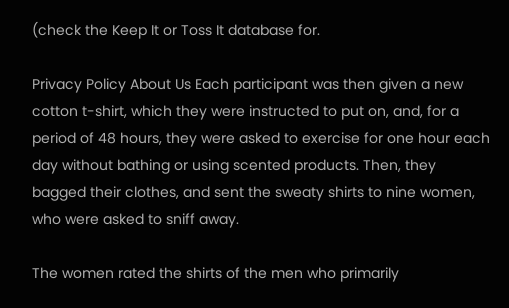(check the Keep It or Toss It database for.

Privacy Policy About Us Each participant was then given a new cotton t-shirt, which they were instructed to put on, and, for a period of 48 hours, they were asked to exercise for one hour each day without bathing or using scented products. Then, they bagged their clothes, and sent the sweaty shirts to nine women, who were asked to sniff away.

The women rated the shirts of the men who primarily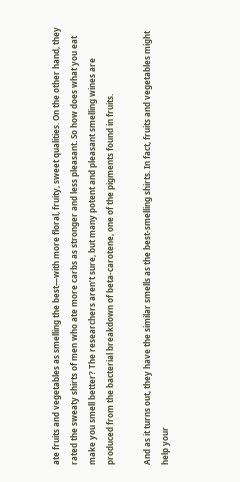ate fruits and vegetables as smelling the best—with more floral, fruity, sweet qualities. On the other hand, they rated the sweaty shirts of men who ate more carbs as stronger and less pleasant. So how does what you eat make you smell better? The researchers aren’t sure, but many potent and pleasant smelling wines are produced from the bacterial breakdown of beta-carotene, one of the pigments found in fruits.

And as it turns out, they have the similar smells as the best-smelling shirts. In fact, fruits and vegetables might help your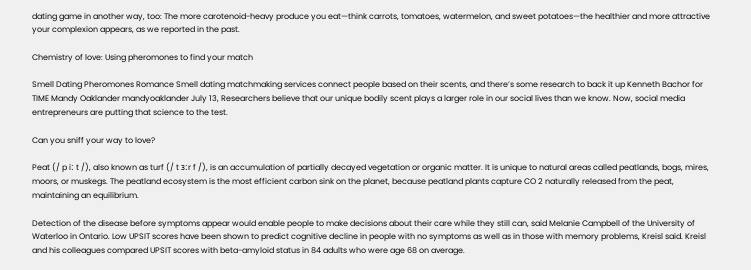dating game in another way, too: The more carotenoid-heavy produce you eat—think carrots, tomatoes, watermelon, and sweet potatoes—the healthier and more attractive your complexion appears, as we reported in the past.

Chemistry of love: Using pheromones to find your match

Smell Dating Pheromones Romance Smell dating matchmaking services connect people based on their scents, and there’s some research to back it up Kenneth Bachor for TIME Mandy Oaklander mandyoaklander July 13, Researchers believe that our unique bodily scent plays a larger role in our social lives than we know. Now, social media entrepreneurs are putting that science to the test.

Can you sniff your way to love?

Peat (/ p iː t /), also known as turf (/ t ɜːr f /), is an accumulation of partially decayed vegetation or organic matter. It is unique to natural areas called peatlands, bogs, mires, moors, or muskegs. The peatland ecosystem is the most efficient carbon sink on the planet, because peatland plants capture CO 2 naturally released from the peat, maintaining an equilibrium.

Detection of the disease before symptoms appear would enable people to make decisions about their care while they still can, said Melanie Campbell of the University of Waterloo in Ontario. Low UPSIT scores have been shown to predict cognitive decline in people with no symptoms as well as in those with memory problems, Kreisl said. Kreisl and his colleagues compared UPSIT scores with beta-amyloid status in 84 adults who were age 68 on average.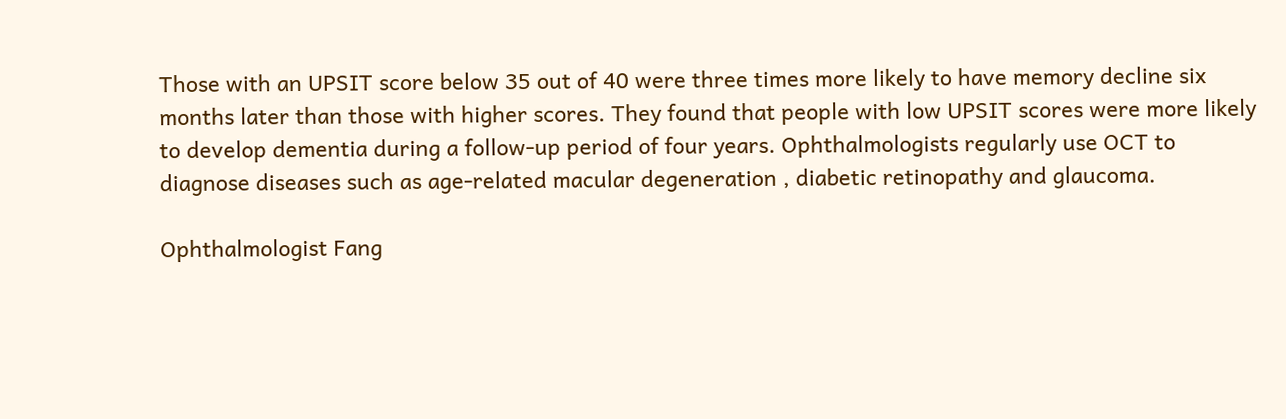Those with an UPSIT score below 35 out of 40 were three times more likely to have memory decline six months later than those with higher scores. They found that people with low UPSIT scores were more likely to develop dementia during a follow-up period of four years. Ophthalmologists regularly use OCT to diagnose diseases such as age-related macular degeneration , diabetic retinopathy and glaucoma.

Ophthalmologist Fang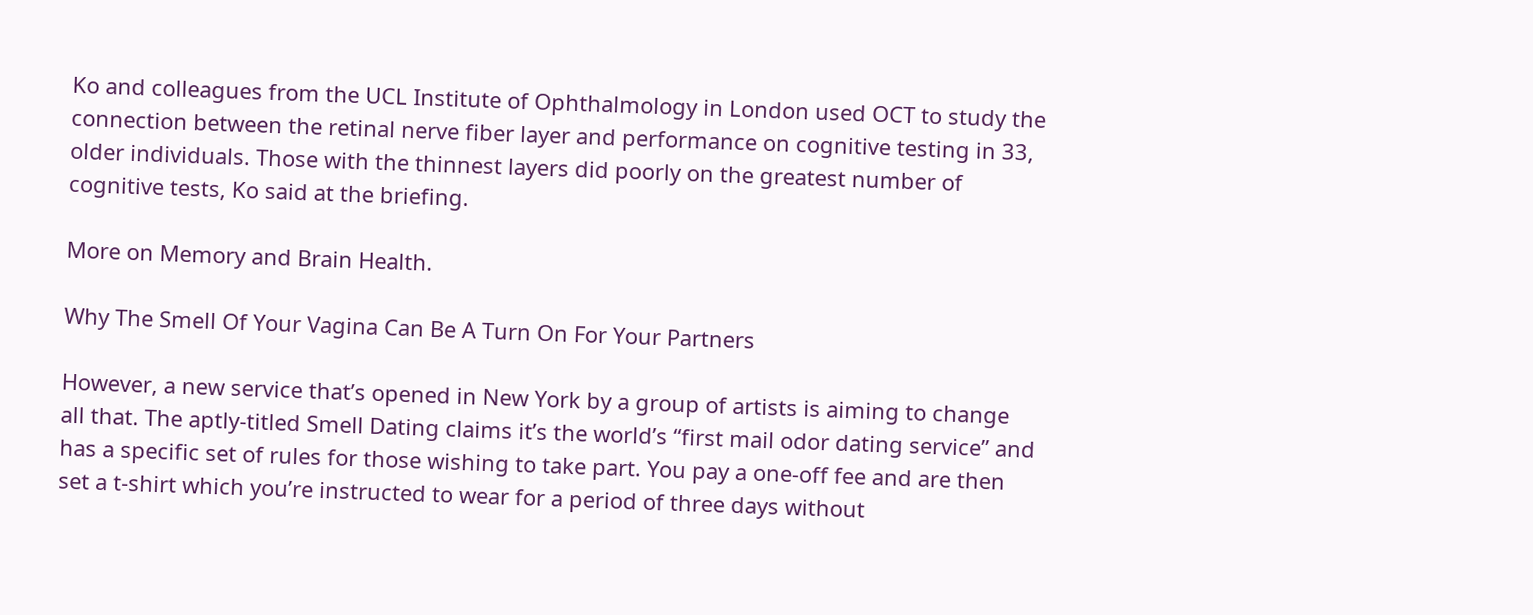Ko and colleagues from the UCL Institute of Ophthalmology in London used OCT to study the connection between the retinal nerve fiber layer and performance on cognitive testing in 33, older individuals. Those with the thinnest layers did poorly on the greatest number of cognitive tests, Ko said at the briefing.

More on Memory and Brain Health.

Why The Smell Of Your Vagina Can Be A Turn On For Your Partners

However, a new service that’s opened in New York by a group of artists is aiming to change all that. The aptly-titled Smell Dating claims it’s the world’s “first mail odor dating service” and has a specific set of rules for those wishing to take part. You pay a one-off fee and are then set a t-shirt which you’re instructed to wear for a period of three days without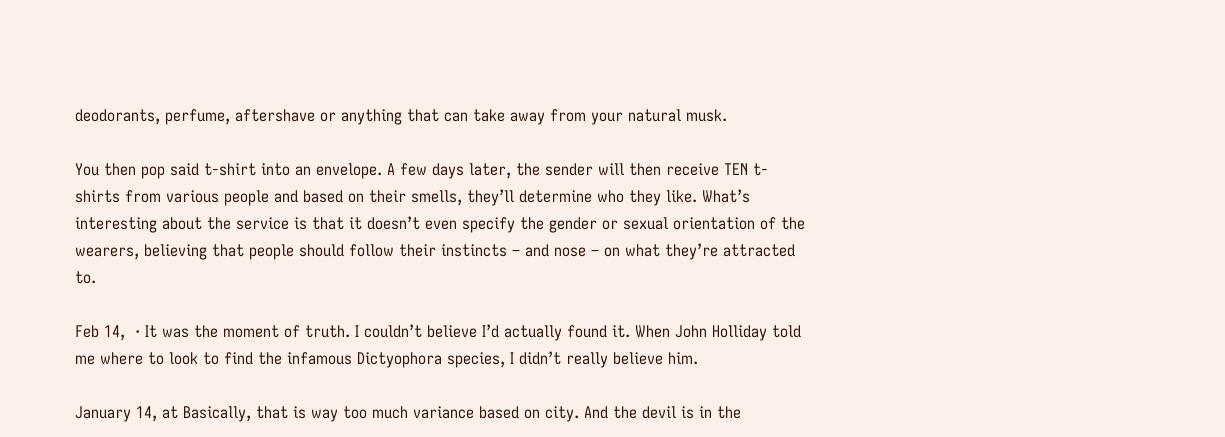deodorants, perfume, aftershave or anything that can take away from your natural musk.

You then pop said t-shirt into an envelope. A few days later, the sender will then receive TEN t-shirts from various people and based on their smells, they’ll determine who they like. What’s interesting about the service is that it doesn’t even specify the gender or sexual orientation of the wearers, believing that people should follow their instincts – and nose – on what they’re attracted to.

Feb 14,  · It was the moment of truth. I couldn’t believe I’d actually found it. When John Holliday told me where to look to find the infamous Dictyophora species, I didn’t really believe him.

January 14, at Basically, that is way too much variance based on city. And the devil is in the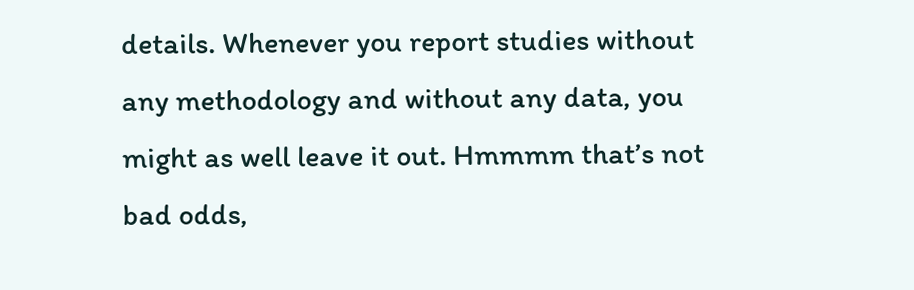details. Whenever you report studies without any methodology and without any data, you might as well leave it out. Hmmmm that’s not bad odds,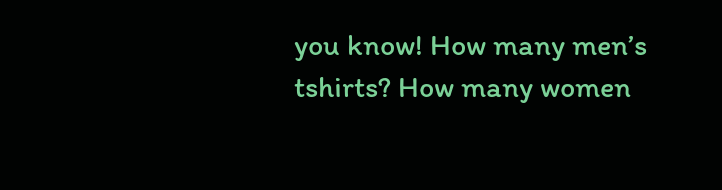you know! How many men’s tshirts? How many women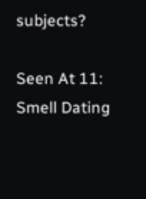subjects?

Seen At 11: Smell Dating